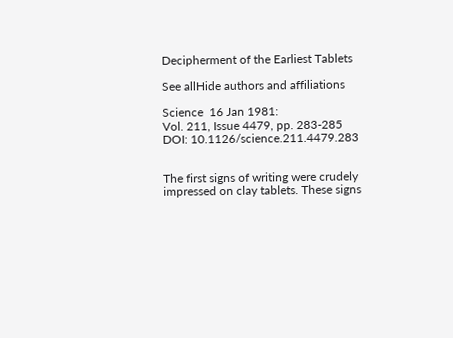Decipherment of the Earliest Tablets

See allHide authors and affiliations

Science  16 Jan 1981:
Vol. 211, Issue 4479, pp. 283-285
DOI: 10.1126/science.211.4479.283


The first signs of writing were crudely impressed on clay tablets. These signs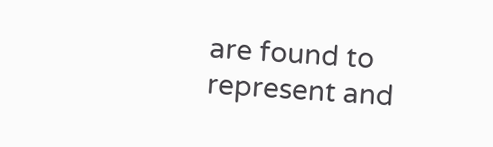are found to represent and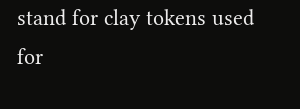stand for clay tokens used for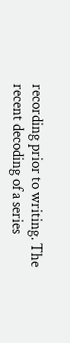recording prior to writing. The recent decoding of a series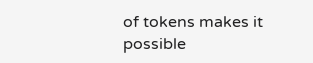of tokens makes it possible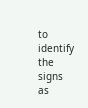to identify the signs as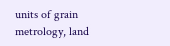units of grain metrology, land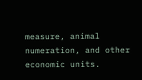measure, animal numeration, and other economic units.